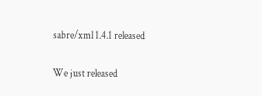sabre/xml 1.4.1 released

We just released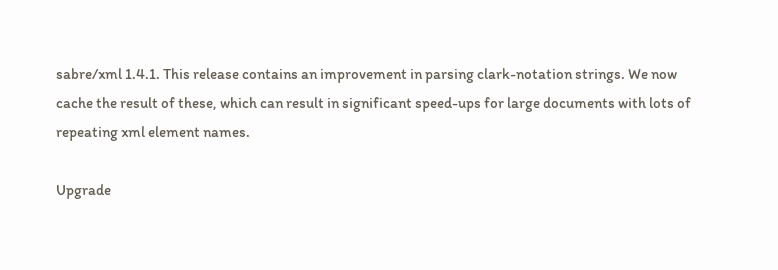sabre/xml 1.4.1. This release contains an improvement in parsing clark-notation strings. We now cache the result of these, which can result in significant speed-ups for large documents with lots of repeating xml element names.

Upgrade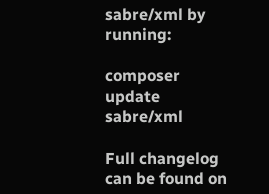sabre/xml by running:

composer update sabre/xml

Full changelog can be found on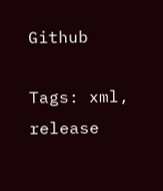Github

Tags: xml, release